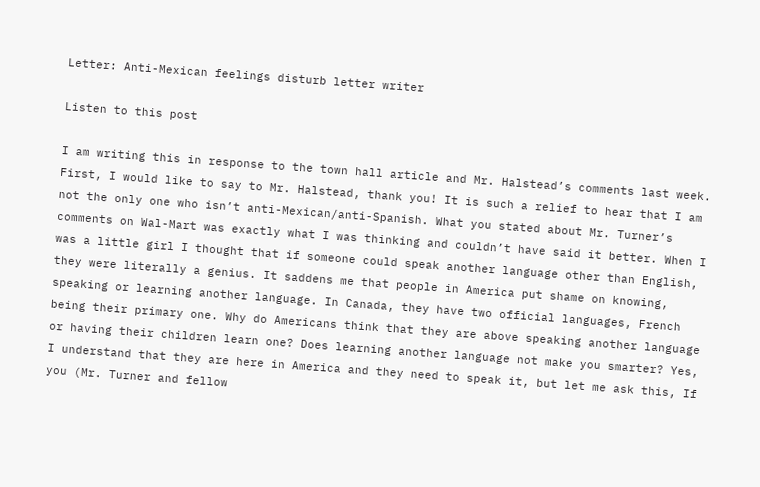Letter: Anti-Mexican feelings disturb letter writer

Listen to this post

I am writing this in response to the town hall article and Mr. Halstead’s comments last week. First, I would like to say to Mr. Halstead, thank you! It is such a relief to hear that I am not the only one who isn’t anti-Mexican/anti-Spanish. What you stated about Mr. Turner’s comments on Wal-Mart was exactly what I was thinking and couldn’t have said it better. When I was a little girl I thought that if someone could speak another language other than English, they were literally a genius. It saddens me that people in America put shame on knowing, speaking or learning another language. In Canada, they have two official languages, French being their primary one. Why do Americans think that they are above speaking another language or having their children learn one? Does learning another language not make you smarter? Yes, I understand that they are here in America and they need to speak it, but let me ask this, If you (Mr. Turner and fellow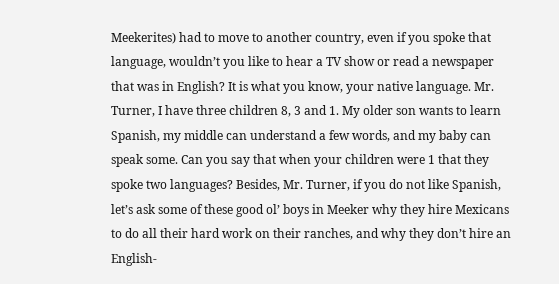Meekerites) had to move to another country, even if you spoke that language, wouldn’t you like to hear a TV show or read a newspaper that was in English? It is what you know, your native language. Mr. Turner, I have three children 8, 3 and 1. My older son wants to learn Spanish, my middle can understand a few words, and my baby can speak some. Can you say that when your children were 1 that they spoke two languages? Besides, Mr. Turner, if you do not like Spanish, let’s ask some of these good ol’ boys in Meeker why they hire Mexicans to do all their hard work on their ranches, and why they don’t hire an English-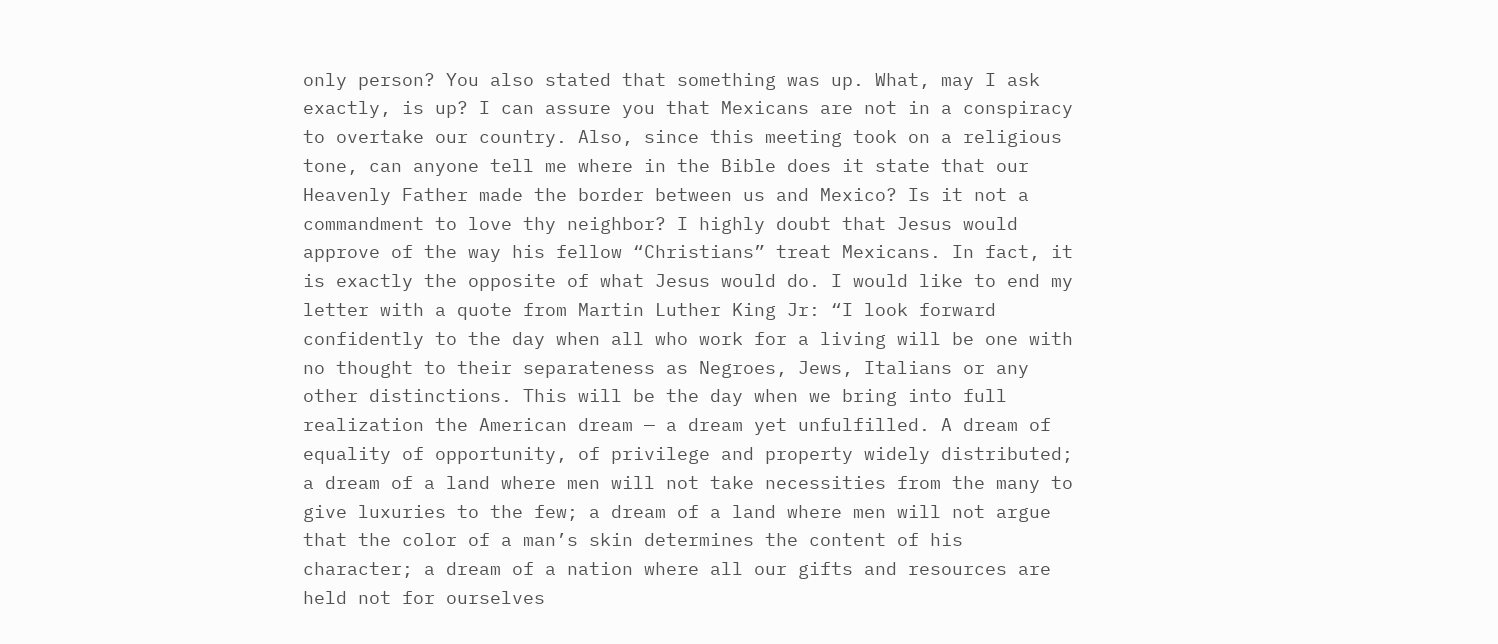only person? You also stated that something was up. What, may I ask exactly, is up? I can assure you that Mexicans are not in a conspiracy to overtake our country. Also, since this meeting took on a religious tone, can anyone tell me where in the Bible does it state that our Heavenly Father made the border between us and Mexico? Is it not a commandment to love thy neighbor? I highly doubt that Jesus would approve of the way his fellow “Christians” treat Mexicans. In fact, it is exactly the opposite of what Jesus would do. I would like to end my letter with a quote from Martin Luther King Jr: “I look forward confidently to the day when all who work for a living will be one with no thought to their separateness as Negroes, Jews, Italians or any other distinctions. This will be the day when we bring into full realization the American dream — a dream yet unfulfilled. A dream of equality of opportunity, of privilege and property widely distributed; a dream of a land where men will not take necessities from the many to give luxuries to the few; a dream of a land where men will not argue that the color of a man’s skin determines the content of his character; a dream of a nation where all our gifts and resources are held not for ourselves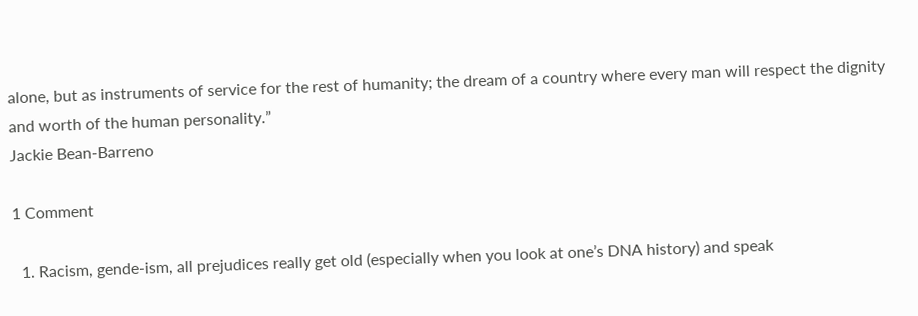alone, but as instruments of service for the rest of humanity; the dream of a country where every man will respect the dignity and worth of the human personality.”
Jackie Bean-Barreno

1 Comment

  1. Racism, gende-ism, all prejudices really get old (especially when you look at one’s DNA history) and speak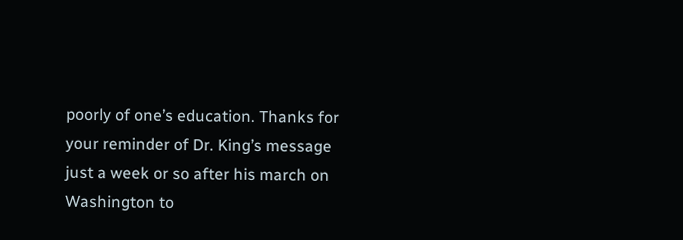poorly of one’s education. Thanks for your reminder of Dr. King’s message just a week or so after his march on Washington to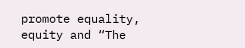promote equality, equity and “The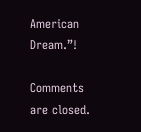American Dream.”!

Comments are closed.